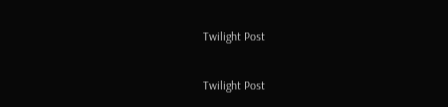Twilight Post

Twilight Post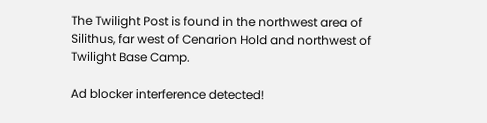The Twilight Post is found in the northwest area of Silithus, far west of Cenarion Hold and northwest of Twilight Base Camp.

Ad blocker interference detected!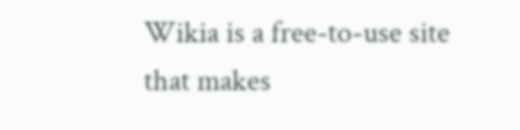Wikia is a free-to-use site that makes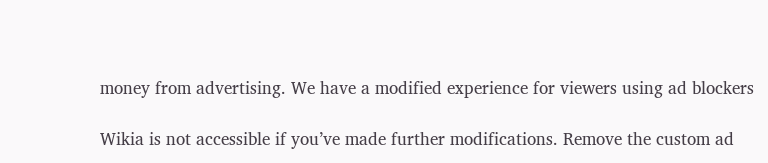money from advertising. We have a modified experience for viewers using ad blockers

Wikia is not accessible if you’ve made further modifications. Remove the custom ad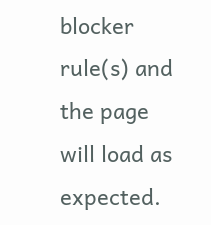blocker rule(s) and the page will load as expected.